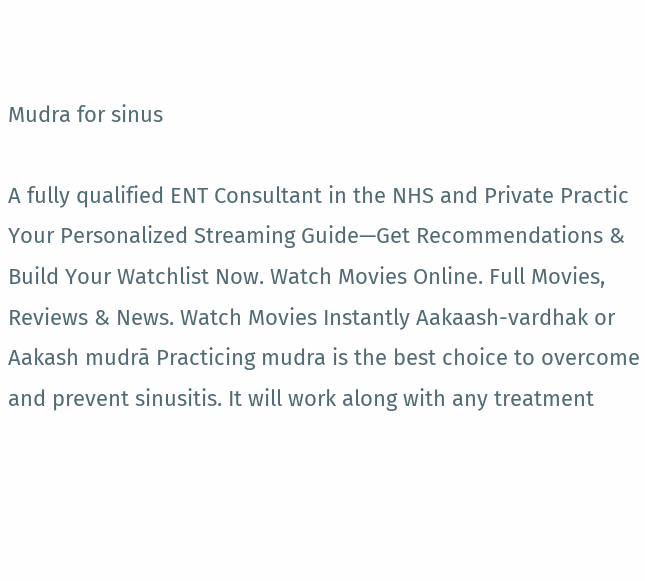Mudra for sinus

A fully qualified ENT Consultant in the NHS and Private Practic Your Personalized Streaming Guide—Get Recommendations & Build Your Watchlist Now. Watch Movies Online. Full Movies, Reviews & News. Watch Movies Instantly Aakaash-vardhak or Aakash mudrā Practicing mudra is the best choice to overcome and prevent sinusitis. It will work along with any treatment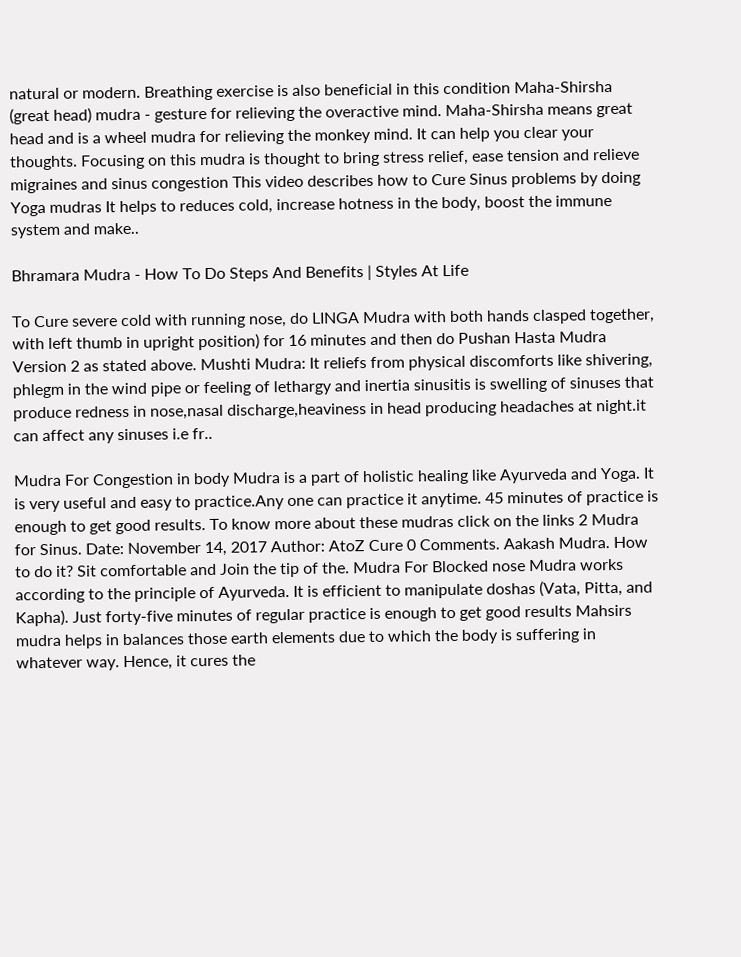natural or modern. Breathing exercise is also beneficial in this condition Maha-Shirsha (great head) mudra - gesture for relieving the overactive mind. Maha-Shirsha means great head and is a wheel mudra for relieving the monkey mind. It can help you clear your thoughts. Focusing on this mudra is thought to bring stress relief, ease tension and relieve migraines and sinus congestion This video describes how to Cure Sinus problems by doing Yoga mudras It helps to reduces cold, increase hotness in the body, boost the immune system and make..

Bhramara Mudra - How To Do Steps And Benefits | Styles At Life

To Cure severe cold with running nose, do LINGA Mudra with both hands clasped together, with left thumb in upright position) for 16 minutes and then do Pushan Hasta Mudra Version 2 as stated above. Mushti Mudra: It reliefs from physical discomforts like shivering, phlegm in the wind pipe or feeling of lethargy and inertia sinusitis is swelling of sinuses that produce redness in nose,nasal discharge,heaviness in head producing headaches at night.it can affect any sinuses i.e fr..

Mudra For Congestion in body Mudra is a part of holistic healing like Ayurveda and Yoga. It is very useful and easy to practice.Any one can practice it anytime. 45 minutes of practice is enough to get good results. To know more about these mudras click on the links 2 Mudra for Sinus. Date: November 14, 2017 Author: AtoZ Cure 0 Comments. Aakash Mudra. How to do it? Sit comfortable and Join the tip of the. Mudra For Blocked nose Mudra works according to the principle of Ayurveda. It is efficient to manipulate doshas (Vata, Pitta, and Kapha). Just forty-five minutes of regular practice is enough to get good results Mahsirs mudra helps in balances those earth elements due to which the body is suffering in whatever way. Hence, it cures the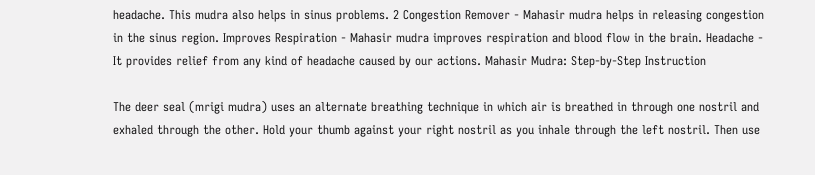headache. This mudra also helps in sinus problems. 2 Congestion Remover - Mahasir mudra helps in releasing congestion in the sinus region. Improves Respiration - Mahasir mudra improves respiration and blood flow in the brain. Headache - It provides relief from any kind of headache caused by our actions. Mahasir Mudra: Step-by-Step Instruction

The deer seal (mrigi mudra) uses an alternate breathing technique in which air is breathed in through one nostril and exhaled through the other. Hold your thumb against your right nostril as you inhale through the left nostril. Then use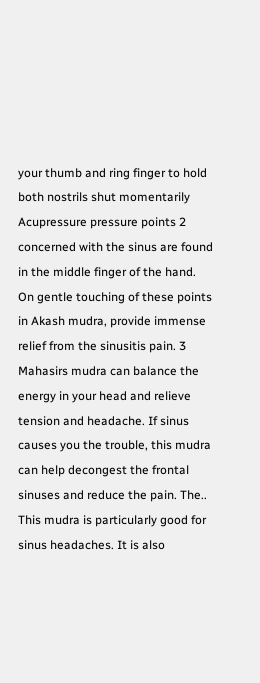your thumb and ring finger to hold both nostrils shut momentarily Acupressure pressure points 2 concerned with the sinus are found in the middle finger of the hand. On gentle touching of these points in Akash mudra, provide immense relief from the sinusitis pain. 3 Mahasirs mudra can balance the energy in your head and relieve tension and headache. If sinus causes you the trouble, this mudra can help decongest the frontal sinuses and reduce the pain. The.. This mudra is particularly good for sinus headaches. It is also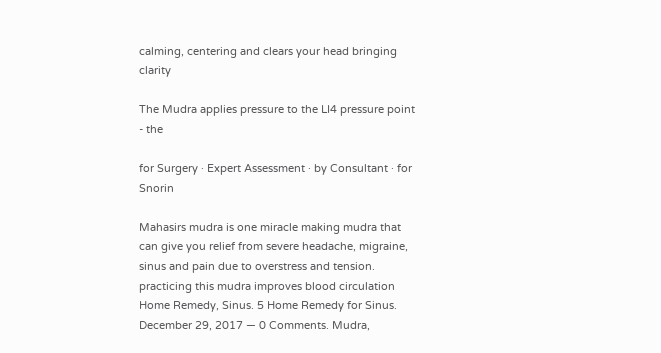calming, centering and clears your head bringing clarity

The Mudra applies pressure to the LI4 pressure point - the

for Surgery · Expert Assessment · by Consultant · for Snorin

Mahasirs mudra is one miracle making mudra that can give you relief from severe headache, migraine, sinus and pain due to overstress and tension. practicing this mudra improves blood circulation Home Remedy, Sinus. 5 Home Remedy for Sinus. December 29, 2017 — 0 Comments. Mudra,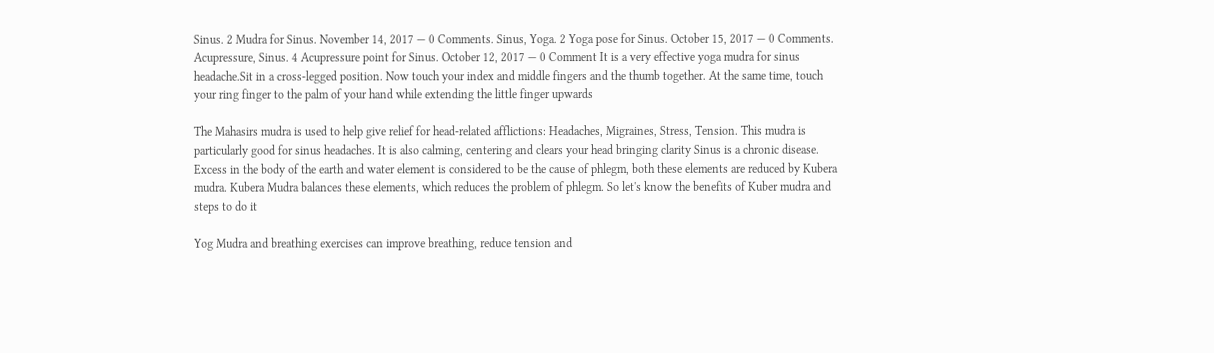Sinus. 2 Mudra for Sinus. November 14, 2017 — 0 Comments. Sinus, Yoga. 2 Yoga pose for Sinus. October 15, 2017 — 0 Comments. Acupressure, Sinus. 4 Acupressure point for Sinus. October 12, 2017 — 0 Comment It is a very effective yoga mudra for sinus headache.Sit in a cross-legged position. Now touch your index and middle fingers and the thumb together. At the same time, touch your ring finger to the palm of your hand while extending the little finger upwards

The Mahasirs mudra is used to help give relief for head-related afflictions: Headaches, Migraines, Stress, Tension. This mudra is particularly good for sinus headaches. It is also calming, centering and clears your head bringing clarity Sinus is a chronic disease. Excess in the body of the earth and water element is considered to be the cause of phlegm, both these elements are reduced by Kubera mudra. Kubera Mudra balances these elements, which reduces the problem of phlegm. So let's know the benefits of Kuber mudra and steps to do it

Yog Mudra and breathing exercises can improve breathing, reduce tension and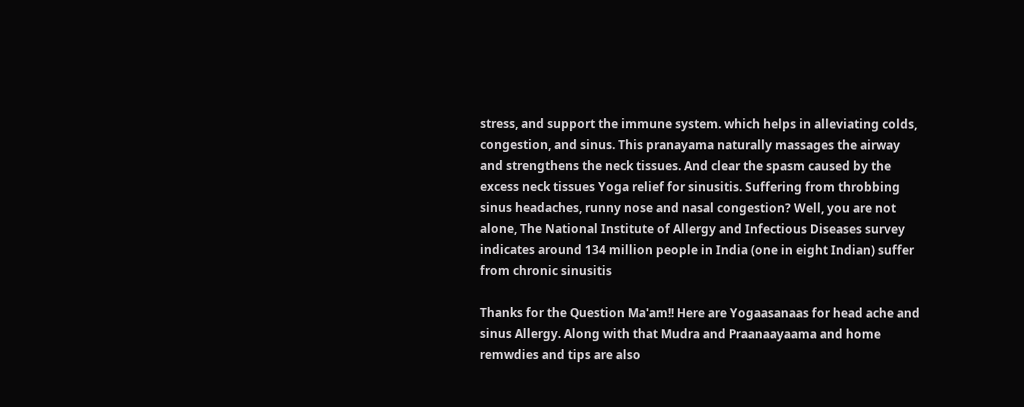stress, and support the immune system. which helps in alleviating colds, congestion, and sinus. This pranayama naturally massages the airway and strengthens the neck tissues. And clear the spasm caused by the excess neck tissues Yoga relief for sinusitis. Suffering from throbbing sinus headaches, runny nose and nasal congestion? Well, you are not alone, The National Institute of Allergy and Infectious Diseases survey indicates around 134 million people in India (one in eight Indian) suffer from chronic sinusitis

Thanks for the Question Ma'am!! Here are Yogaasanaas for head ache and sinus Allergy. Along with that Mudra and Praanaayaama and home remwdies and tips are also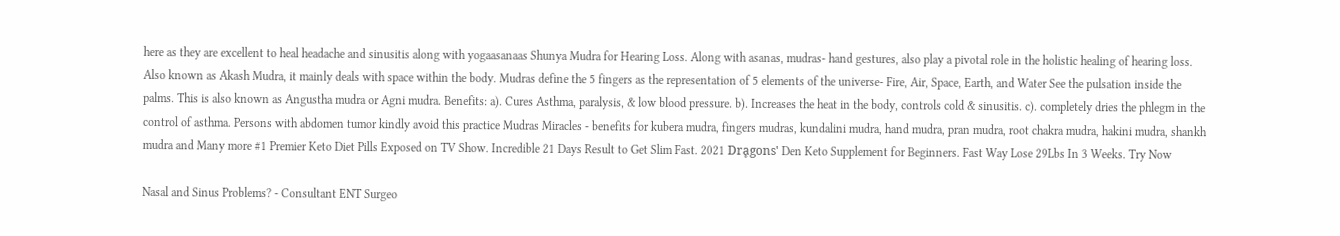here as they are excellent to heal headache and sinusitis along with yogaasanaas Shunya Mudra for Hearing Loss. Along with asanas, mudras- hand gestures, also play a pivotal role in the holistic healing of hearing loss. Also known as Akash Mudra, it mainly deals with space within the body. Mudras define the 5 fingers as the representation of 5 elements of the universe- Fire, Air, Space, Earth, and Water See the pulsation inside the palms. This is also known as Angustha mudra or Agni mudra. Benefits: a). Cures Asthma, paralysis, & low blood pressure. b). Increases the heat in the body, controls cold & sinusitis. c). completely dries the phlegm in the control of asthma. Persons with abdomen tumor kindly avoid this practice Mudras Miracles - benefits for kubera mudra, fingers mudras, kundalini mudra, hand mudra, pran mudra, root chakra mudra, hakini mudra, shankh mudra and Many more #1 Premier Keto Diet Pills Exposed on TV Show. Incredible 21 Days Result to Get Slim Fast. 2021 Drḁgons' Den Keto Supplement for Beginners. Fast Way Lose 29Lbs In 3 Weeks. Try Now

Nasal and Sinus Problems? - Consultant ENT Surgeo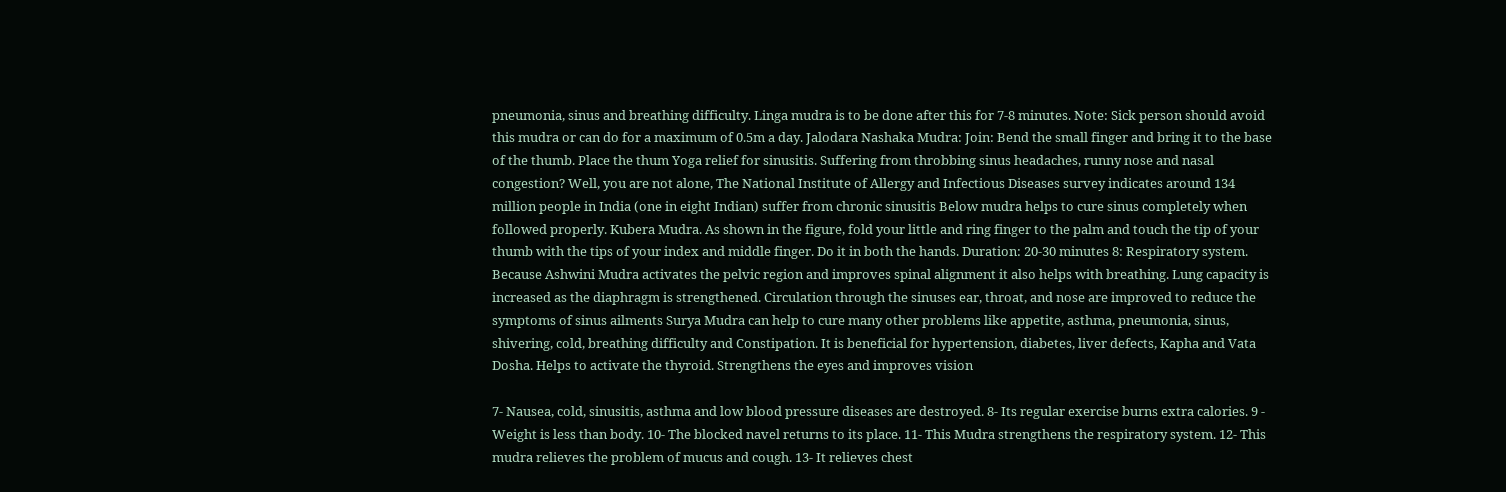pneumonia, sinus and breathing difficulty. Linga mudra is to be done after this for 7-8 minutes. Note: Sick person should avoid this mudra or can do for a maximum of 0.5m a day. Jalodara Nashaka Mudra: Join: Bend the small finger and bring it to the base of the thumb. Place the thum Yoga relief for sinusitis. Suffering from throbbing sinus headaches, runny nose and nasal congestion? Well, you are not alone, The National Institute of Allergy and Infectious Diseases survey indicates around 134 million people in India (one in eight Indian) suffer from chronic sinusitis Below mudra helps to cure sinus completely when followed properly. Kubera Mudra. As shown in the figure, fold your little and ring finger to the palm and touch the tip of your thumb with the tips of your index and middle finger. Do it in both the hands. Duration: 20-30 minutes 8: Respiratory system. Because Ashwini Mudra activates the pelvic region and improves spinal alignment it also helps with breathing. Lung capacity is increased as the diaphragm is strengthened. Circulation through the sinuses ear, throat, and nose are improved to reduce the symptoms of sinus ailments Surya Mudra can help to cure many other problems like appetite, asthma, pneumonia, sinus, shivering, cold, breathing difficulty and Constipation. It is beneficial for hypertension, diabetes, liver defects, Kapha and Vata Dosha. Helps to activate the thyroid. Strengthens the eyes and improves vision

7- Nausea, cold, sinusitis, asthma and low blood pressure diseases are destroyed. 8- Its regular exercise burns extra calories. 9 - Weight is less than body. 10- The blocked navel returns to its place. 11- This Mudra strengthens the respiratory system. 12- This mudra relieves the problem of mucus and cough. 13- It relieves chest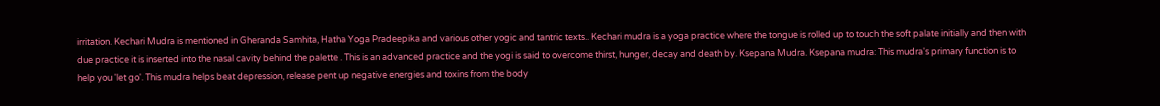irritation. Kechari Mudra is mentioned in Gheranda Samhita, Hatha Yoga Pradeepika and various other yogic and tantric texts.. Kechari mudra is a yoga practice where the tongue is rolled up to touch the soft palate initially and then with due practice it is inserted into the nasal cavity behind the palette . This is an advanced practice and the yogi is said to overcome thirst, hunger, decay and death by. Ksepana Mudra. Ksepana mudra: This mudra's primary function is to help you 'let go'. This mudra helps beat depression, release pent up negative energies and toxins from the body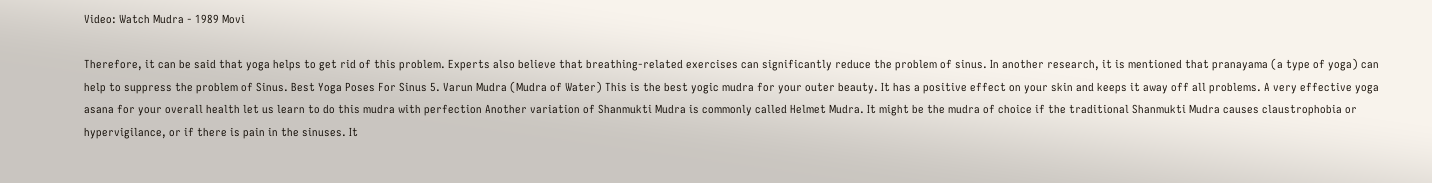Video: Watch Mudra - 1989 Movi

Therefore, it can be said that yoga helps to get rid of this problem. Experts also believe that breathing-related exercises can significantly reduce the problem of sinus. In another research, it is mentioned that pranayama (a type of yoga) can help to suppress the problem of Sinus. Best Yoga Poses For Sinus 5. Varun Mudra (Mudra of Water) This is the best yogic mudra for your outer beauty. It has a positive effect on your skin and keeps it away off all problems. A very effective yoga asana for your overall health let us learn to do this mudra with perfection Another variation of Shanmukti Mudra is commonly called Helmet Mudra. It might be the mudra of choice if the traditional Shanmukti Mudra causes claustrophobia or hypervigilance, or if there is pain in the sinuses. It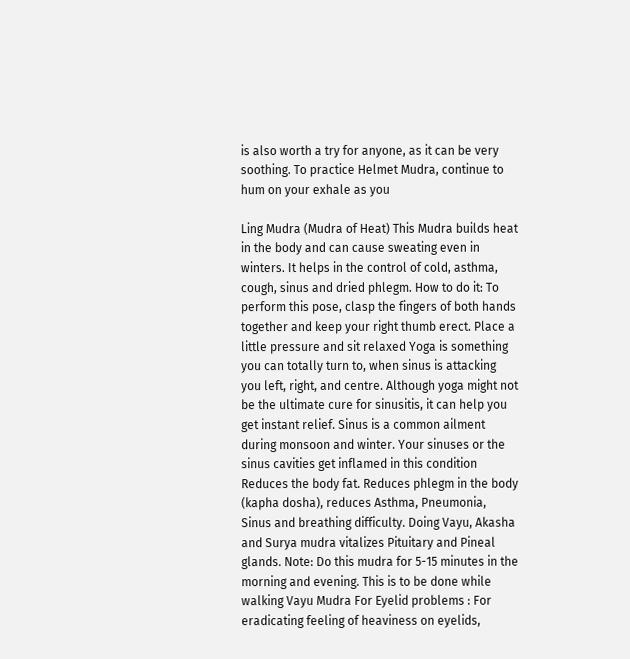is also worth a try for anyone, as it can be very soothing. To practice Helmet Mudra, continue to hum on your exhale as you

Ling Mudra (Mudra of Heat) This Mudra builds heat in the body and can cause sweating even in winters. It helps in the control of cold, asthma, cough, sinus and dried phlegm. How to do it: To perform this pose, clasp the fingers of both hands together and keep your right thumb erect. Place a little pressure and sit relaxed Yoga is something you can totally turn to, when sinus is attacking you left, right, and centre. Although yoga might not be the ultimate cure for sinusitis, it can help you get instant relief. Sinus is a common ailment during monsoon and winter. Your sinuses or the sinus cavities get inflamed in this condition Reduces the body fat. Reduces phlegm in the body (kapha dosha), reduces Asthma, Pneumonia, Sinus and breathing difficulty. Doing Vayu, Akasha and Surya mudra vitalizes Pituitary and Pineal glands. Note: Do this mudra for 5-15 minutes in the morning and evening. This is to be done while walking Vayu Mudra For Eyelid problems : For eradicating feeling of heaviness on eyelids,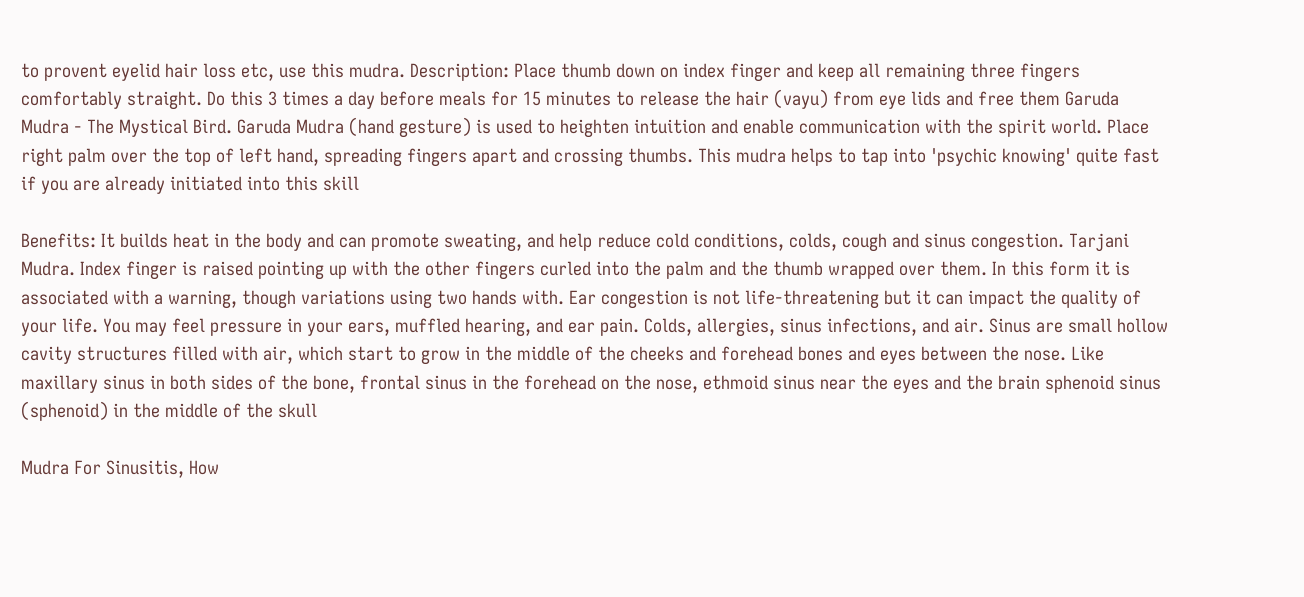to provent eyelid hair loss etc, use this mudra. Description: Place thumb down on index finger and keep all remaining three fingers comfortably straight. Do this 3 times a day before meals for 15 minutes to release the hair (vayu) from eye lids and free them Garuda Mudra - The Mystical Bird. Garuda Mudra (hand gesture) is used to heighten intuition and enable communication with the spirit world. Place right palm over the top of left hand, spreading fingers apart and crossing thumbs. This mudra helps to tap into 'psychic knowing' quite fast if you are already initiated into this skill

Benefits: It builds heat in the body and can promote sweating, and help reduce cold conditions, colds, cough and sinus congestion. Tarjani Mudra. Index finger is raised pointing up with the other fingers curled into the palm and the thumb wrapped over them. In this form it is associated with a warning, though variations using two hands with. Ear congestion is not life-threatening but it can impact the quality of your life. You may feel pressure in your ears, muffled hearing, and ear pain. Colds, allergies, sinus infections, and air. Sinus are small hollow cavity structures filled with air, which start to grow in the middle of the cheeks and forehead bones and eyes between the nose. Like maxillary sinus in both sides of the bone, frontal sinus in the forehead on the nose, ethmoid sinus near the eyes and the brain sphenoid sinus (sphenoid) in the middle of the skull

Mudra For Sinusitis, How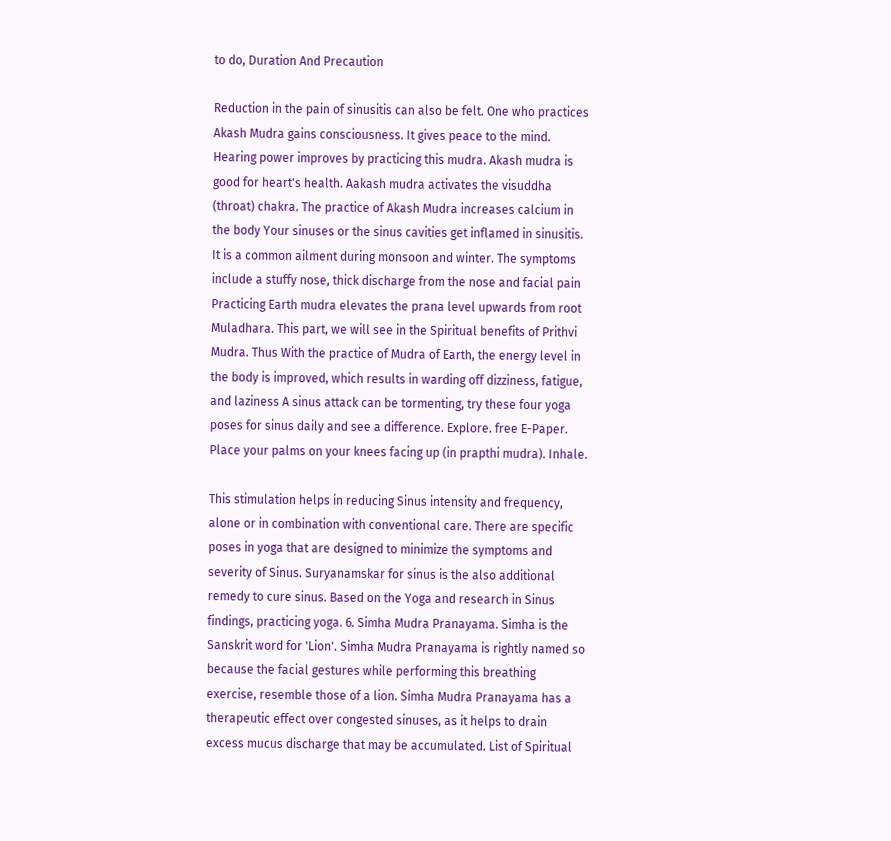to do, Duration And Precaution

Reduction in the pain of sinusitis can also be felt. One who practices Akash Mudra gains consciousness. It gives peace to the mind. Hearing power improves by practicing this mudra. Akash mudra is good for heart's health. Aakash mudra activates the visuddha (throat) chakra. The practice of Akash Mudra increases calcium in the body Your sinuses or the sinus cavities get inflamed in sinusitis. It is a common ailment during monsoon and winter. The symptoms include a stuffy nose, thick discharge from the nose and facial pain Practicing Earth mudra elevates the prana level upwards from root Muladhara. This part, we will see in the Spiritual benefits of Prithvi Mudra. Thus With the practice of Mudra of Earth, the energy level in the body is improved, which results in warding off dizziness, fatigue, and laziness A sinus attack can be tormenting, try these four yoga poses for sinus daily and see a difference. Explore. free E-Paper. Place your palms on your knees facing up (in prapthi mudra). Inhale.

This stimulation helps in reducing Sinus intensity and frequency, alone or in combination with conventional care. There are specific poses in yoga that are designed to minimize the symptoms and severity of Sinus. Suryanamskar for sinus is the also additional remedy to cure sinus. Based on the Yoga and research in Sinus findings, practicing yoga. 6. Simha Mudra Pranayama. Simha is the Sanskrit word for 'Lion'. Simha Mudra Pranayama is rightly named so because the facial gestures while performing this breathing exercise, resemble those of a lion. Simha Mudra Pranayama has a therapeutic effect over congested sinuses, as it helps to drain excess mucus discharge that may be accumulated. List of Spiritual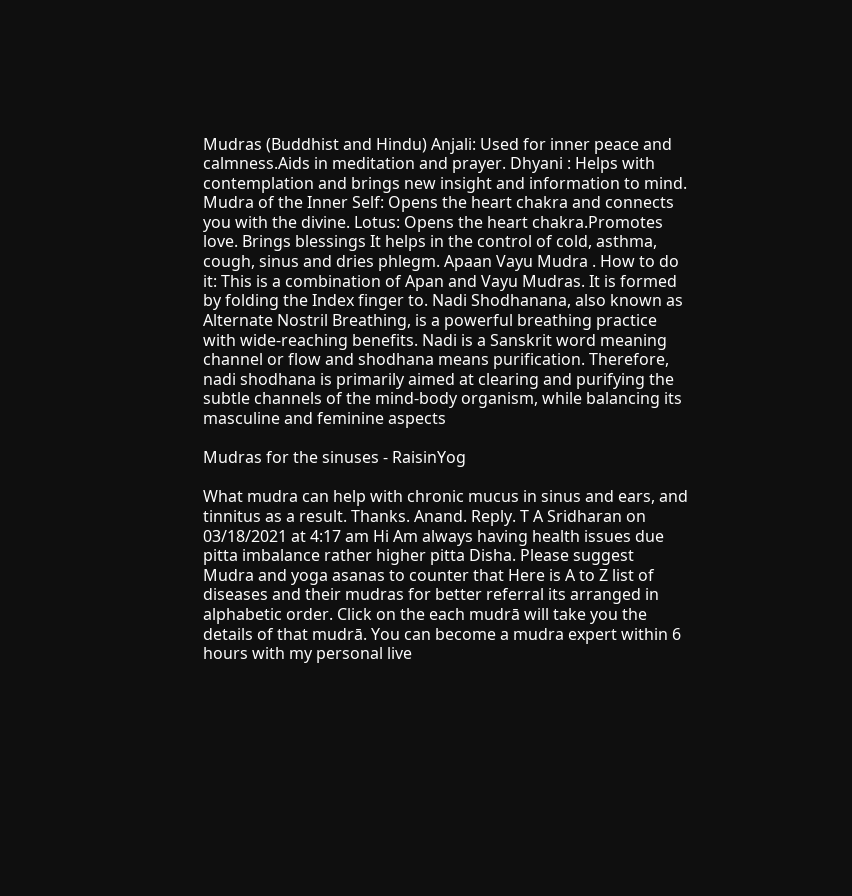Mudras (Buddhist and Hindu) Anjali: Used for inner peace and calmness.Aids in meditation and prayer. Dhyani : Helps with contemplation and brings new insight and information to mind. Mudra of the Inner Self: Opens the heart chakra and connects you with the divine. Lotus: Opens the heart chakra.Promotes love. Brings blessings It helps in the control of cold, asthma, cough, sinus and dries phlegm. Apaan Vayu Mudra . How to do it: This is a combination of Apan and Vayu Mudras. It is formed by folding the Index finger to. Nadi Shodhanana, also known as Alternate Nostril Breathing, is a powerful breathing practice with wide-reaching benefits. Nadi is a Sanskrit word meaning channel or flow and shodhana means purification. Therefore, nadi shodhana is primarily aimed at clearing and purifying the subtle channels of the mind-body organism, while balancing its masculine and feminine aspects

Mudras for the sinuses - RaisinYog

What mudra can help with chronic mucus in sinus and ears, and tinnitus as a result. Thanks. Anand. Reply. T A Sridharan on 03/18/2021 at 4:17 am Hi Am always having health issues due pitta imbalance rather higher pitta Disha. Please suggest Mudra and yoga asanas to counter that Here is A to Z list of diseases and their mudras for better referral its arranged in alphabetic order. Click on the each mudrā will take you the details of that mudrā. You can become a mudra expert within 6 hours with my personal live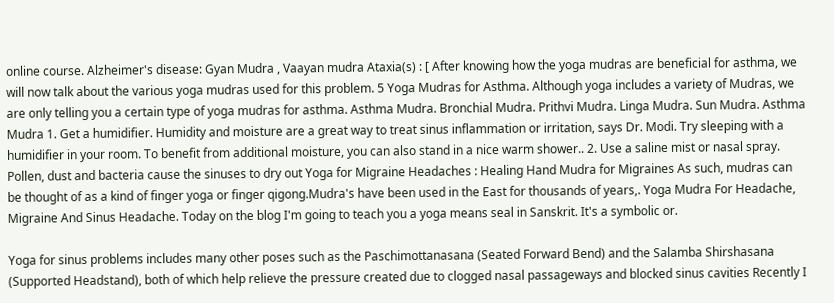online course. Alzheimer's disease: Gyan Mudra , Vaayan mudra Ataxia(s) : [ After knowing how the yoga mudras are beneficial for asthma, we will now talk about the various yoga mudras used for this problem. 5 Yoga Mudras for Asthma. Although yoga includes a variety of Mudras, we are only telling you a certain type of yoga mudras for asthma. Asthma Mudra. Bronchial Mudra. Prithvi Mudra. Linga Mudra. Sun Mudra. Asthma Mudra 1. Get a humidifier. Humidity and moisture are a great way to treat sinus inflammation or irritation, says Dr. Modi. Try sleeping with a humidifier in your room. To benefit from additional moisture, you can also stand in a nice warm shower.. 2. Use a saline mist or nasal spray. Pollen, dust and bacteria cause the sinuses to dry out Yoga for Migraine Headaches : Healing Hand Mudra for Migraines As such, mudras can be thought of as a kind of finger yoga or finger qigong.Mudra's have been used in the East for thousands of years,. Yoga Mudra For Headache, Migraine And Sinus Headache. Today on the blog I'm going to teach you a yoga means seal in Sanskrit. It's a symbolic or.

Yoga for sinus problems includes many other poses such as the Paschimottanasana (Seated Forward Bend) and the Salamba Shirshasana (Supported Headstand), both of which help relieve the pressure created due to clogged nasal passageways and blocked sinus cavities Recently I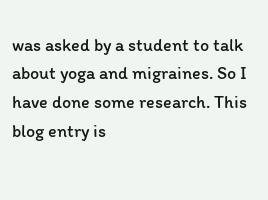was asked by a student to talk about yoga and migraines. So I have done some research. This blog entry is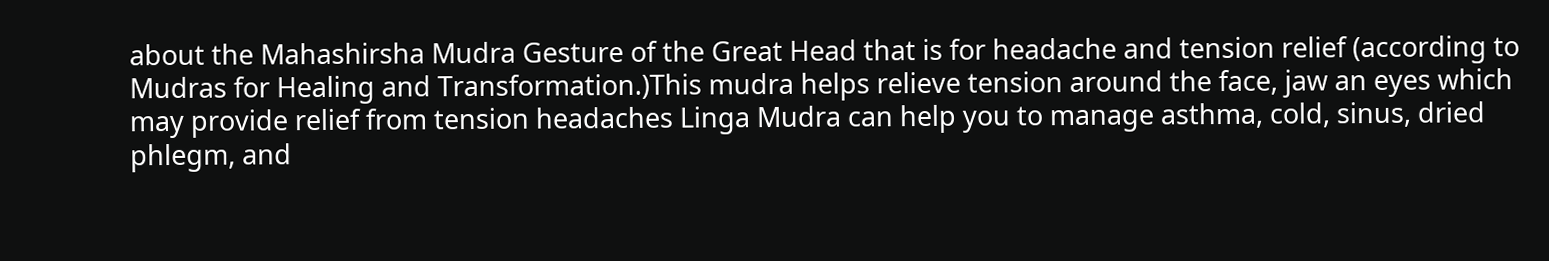about the Mahashirsha Mudra Gesture of the Great Head that is for headache and tension relief (according to Mudras for Healing and Transformation.)This mudra helps relieve tension around the face, jaw an eyes which may provide relief from tension headaches Linga Mudra can help you to manage asthma, cold, sinus, dried phlegm, and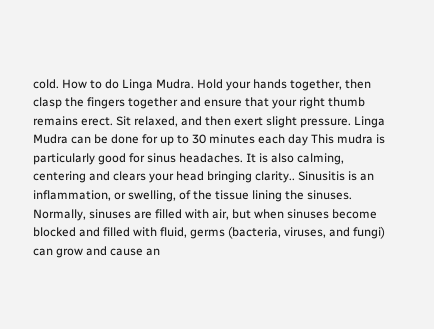cold. How to do Linga Mudra. Hold your hands together, then clasp the fingers together and ensure that your right thumb remains erect. Sit relaxed, and then exert slight pressure. Linga Mudra can be done for up to 30 minutes each day This mudra is particularly good for sinus headaches. It is also calming, centering and clears your head bringing clarity.. Sinusitis is an inflammation, or swelling, of the tissue lining the sinuses. Normally, sinuses are filled with air, but when sinuses become blocked and filled with fluid, germs (bacteria, viruses, and fungi) can grow and cause an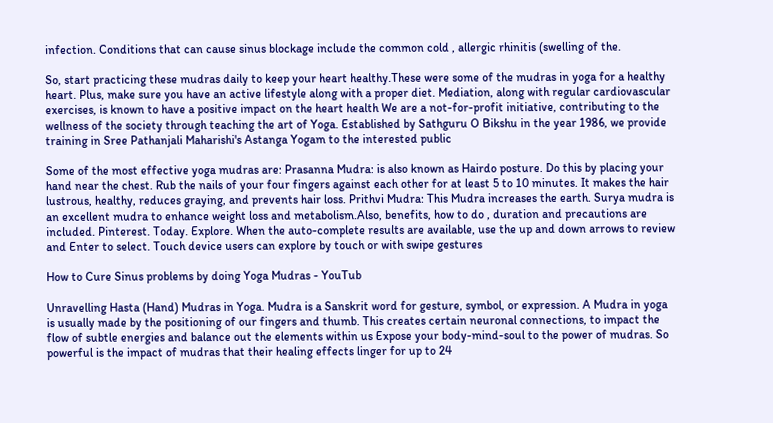infection. Conditions that can cause sinus blockage include the common cold , allergic rhinitis (swelling of the.

So, start practicing these mudras daily to keep your heart healthy.These were some of the mudras in yoga for a healthy heart. Plus, make sure you have an active lifestyle along with a proper diet. Mediation, along with regular cardiovascular exercises, is known to have a positive impact on the heart health We are a not-for-profit initiative, contributing to the wellness of the society through teaching the art of Yoga. Established by Sathguru O Bikshu in the year 1986, we provide training in Sree Pathanjali Maharishi's Astanga Yogam to the interested public

Some of the most effective yoga mudras are: Prasanna Mudra: is also known as Hairdo posture. Do this by placing your hand near the chest. Rub the nails of your four fingers against each other for at least 5 to 10 minutes. It makes the hair lustrous, healthy, reduces graying, and prevents hair loss. Prithvi Mudra: This Mudra increases the earth. Surya mudra is an excellent mudra to enhance weight loss and metabolism.Also, benefits, how to do , duration and precautions are included. Pinterest. Today. Explore. When the auto-complete results are available, use the up and down arrows to review and Enter to select. Touch device users can explore by touch or with swipe gestures

How to Cure Sinus problems by doing Yoga Mudras - YouTub

Unravelling Hasta (Hand) Mudras in Yoga. Mudra is a Sanskrit word for gesture, symbol, or expression. A Mudra in yoga is usually made by the positioning of our fingers and thumb. This creates certain neuronal connections, to impact the flow of subtle energies and balance out the elements within us Expose your body-mind-soul to the power of mudras. So powerful is the impact of mudras that their healing effects linger for up to 24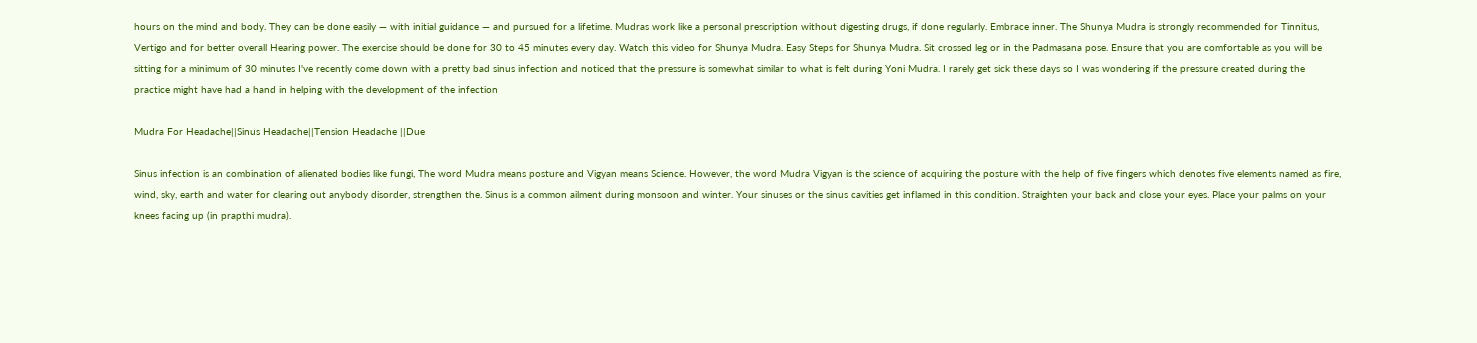hours on the mind and body. They can be done easily — with initial guidance — and pursued for a lifetime. Mudras work like a personal prescription without digesting drugs, if done regularly. Embrace inner. The Shunya Mudra is strongly recommended for Tinnitus, Vertigo and for better overall Hearing power. The exercise should be done for 30 to 45 minutes every day. Watch this video for Shunya Mudra. Easy Steps for Shunya Mudra. Sit crossed leg or in the Padmasana pose. Ensure that you are comfortable as you will be sitting for a minimum of 30 minutes I've recently come down with a pretty bad sinus infection and noticed that the pressure is somewhat similar to what is felt during Yoni Mudra. I rarely get sick these days so I was wondering if the pressure created during the practice might have had a hand in helping with the development of the infection

Mudra For Headache||Sinus Headache||Tension Headache ||Due

Sinus infection is an combination of alienated bodies like fungi, The word Mudra means posture and Vigyan means Science. However, the word Mudra Vigyan is the science of acquiring the posture with the help of five fingers which denotes five elements named as fire, wind, sky, earth and water for clearing out anybody disorder, strengthen the. Sinus is a common ailment during monsoon and winter. Your sinuses or the sinus cavities get inflamed in this condition. Straighten your back and close your eyes. Place your palms on your knees facing up (in prapthi mudra).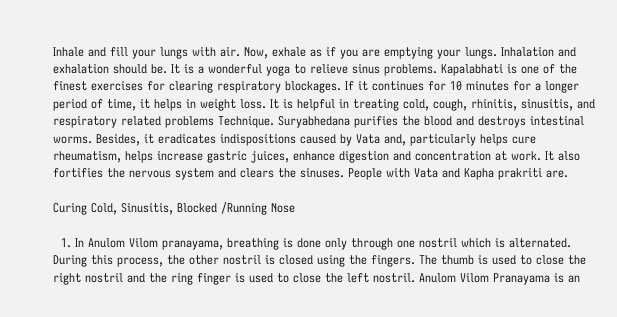Inhale and fill your lungs with air. Now, exhale as if you are emptying your lungs. Inhalation and exhalation should be. It is a wonderful yoga to relieve sinus problems. Kapalabhati is one of the finest exercises for clearing respiratory blockages. If it continues for 10 minutes for a longer period of time, it helps in weight loss. It is helpful in treating cold, cough, rhinitis, sinusitis, and respiratory related problems Technique. Suryabhedana purifies the blood and destroys intestinal worms. Besides, it eradicates indispositions caused by Vata and, particularly helps cure rheumatism, helps increase gastric juices, enhance digestion and concentration at work. It also fortifies the nervous system and clears the sinuses. People with Vata and Kapha prakriti are.

Curing Cold, Sinusitis, Blocked /Running Nose

  1. In Anulom Vilom pranayama, breathing is done only through one nostril which is alternated. During this process, the other nostril is closed using the fingers. The thumb is used to close the right nostril and the ring finger is used to close the left nostril. Anulom Vilom Pranayama is an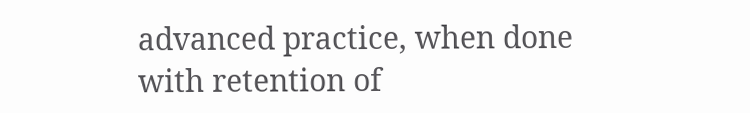advanced practice, when done with retention of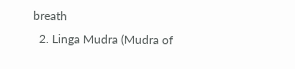breath
  2. Linga Mudra (Mudra of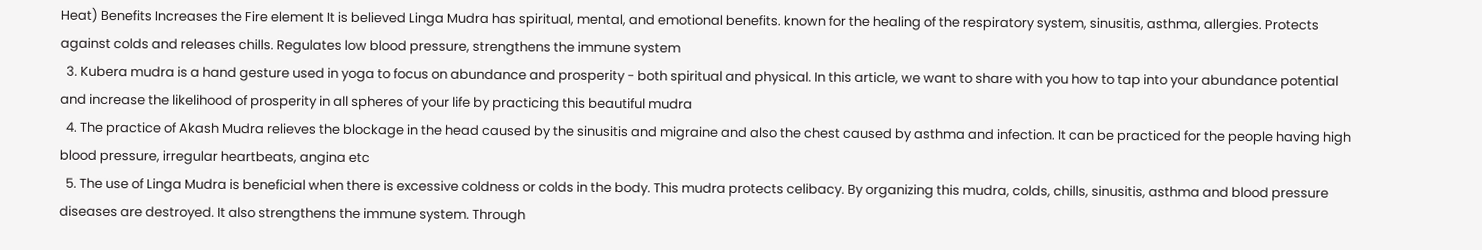Heat) Benefits Increases the Fire element It is believed Linga Mudra has spiritual, mental, and emotional benefits. known for the healing of the respiratory system, sinusitis, asthma, allergies. Protects against colds and releases chills. Regulates low blood pressure, strengthens the immune system
  3. Kubera mudra is a hand gesture used in yoga to focus on abundance and prosperity - both spiritual and physical. In this article, we want to share with you how to tap into your abundance potential and increase the likelihood of prosperity in all spheres of your life by practicing this beautiful mudra
  4. The practice of Akash Mudra relieves the blockage in the head caused by the sinusitis and migraine and also the chest caused by asthma and infection. It can be practiced for the people having high blood pressure, irregular heartbeats, angina etc
  5. The use of Linga Mudra is beneficial when there is excessive coldness or colds in the body. This mudra protects celibacy. By organizing this mudra, colds, chills, sinusitis, asthma and blood pressure diseases are destroyed. It also strengthens the immune system. Through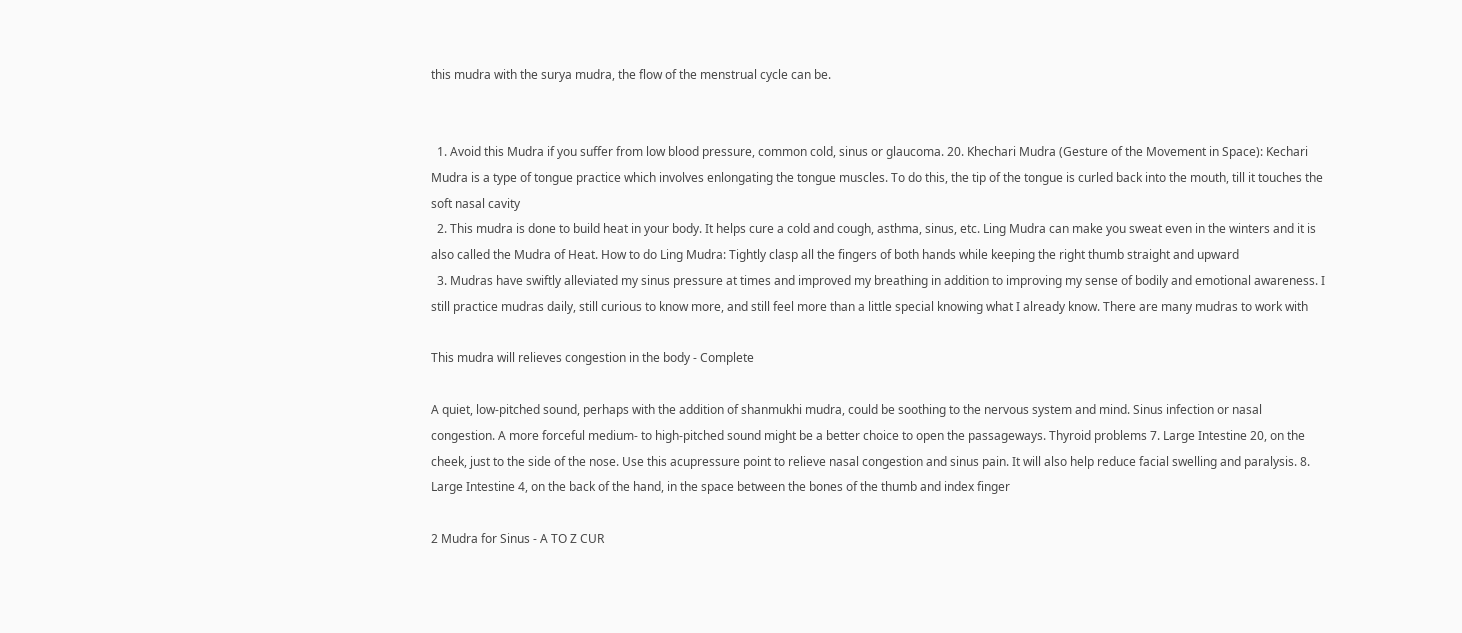this mudra with the surya mudra, the flow of the menstrual cycle can be.


  1. Avoid this Mudra if you suffer from low blood pressure, common cold, sinus or glaucoma. 20. Khechari Mudra (Gesture of the Movement in Space): Kechari Mudra is a type of tongue practice which involves enlongating the tongue muscles. To do this, the tip of the tongue is curled back into the mouth, till it touches the soft nasal cavity
  2. This mudra is done to build heat in your body. It helps cure a cold and cough, asthma, sinus, etc. Ling Mudra can make you sweat even in the winters and it is also called the Mudra of Heat. How to do Ling Mudra: Tightly clasp all the fingers of both hands while keeping the right thumb straight and upward
  3. Mudras have swiftly alleviated my sinus pressure at times and improved my breathing in addition to improving my sense of bodily and emotional awareness. I still practice mudras daily, still curious to know more, and still feel more than a little special knowing what I already know. There are many mudras to work with

This mudra will relieves congestion in the body - Complete

A quiet, low-pitched sound, perhaps with the addition of shanmukhi mudra, could be soothing to the nervous system and mind. Sinus infection or nasal congestion. A more forceful medium- to high-pitched sound might be a better choice to open the passageways. Thyroid problems 7. Large Intestine 20, on the cheek, just to the side of the nose. Use this acupressure point to relieve nasal congestion and sinus pain. It will also help reduce facial swelling and paralysis. 8. Large Intestine 4, on the back of the hand, in the space between the bones of the thumb and index finger

2 Mudra for Sinus - A TO Z CUR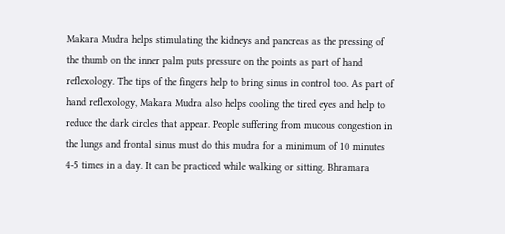Makara Mudra helps stimulating the kidneys and pancreas as the pressing of the thumb on the inner palm puts pressure on the points as part of hand reflexology. The tips of the fingers help to bring sinus in control too. As part of hand reflexology, Makara Mudra also helps cooling the tired eyes and help to reduce the dark circles that appear. People suffering from mucous congestion in the lungs and frontal sinus must do this mudra for a minimum of 10 minutes 4-5 times in a day. It can be practiced while walking or sitting. Bhramara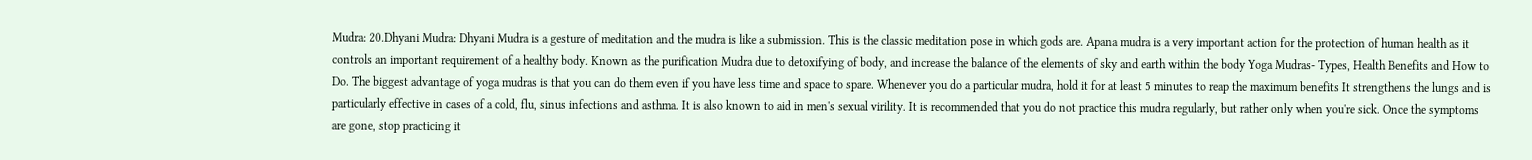Mudra: 20.Dhyani Mudra: Dhyani Mudra is a gesture of meditation and the mudra is like a submission. This is the classic meditation pose in which gods are. Apana mudra is a very important action for the protection of human health as it controls an important requirement of a healthy body. Known as the purification Mudra due to detoxifying of body, and increase the balance of the elements of sky and earth within the body Yoga Mudras- Types, Health Benefits and How to Do. The biggest advantage of yoga mudras is that you can do them even if you have less time and space to spare. Whenever you do a particular mudra, hold it for at least 5 minutes to reap the maximum benefits It strengthens the lungs and is particularly effective in cases of a cold, flu, sinus infections and asthma. It is also known to aid in men's sexual virility. It is recommended that you do not practice this mudra regularly, but rather only when you're sick. Once the symptoms are gone, stop practicing it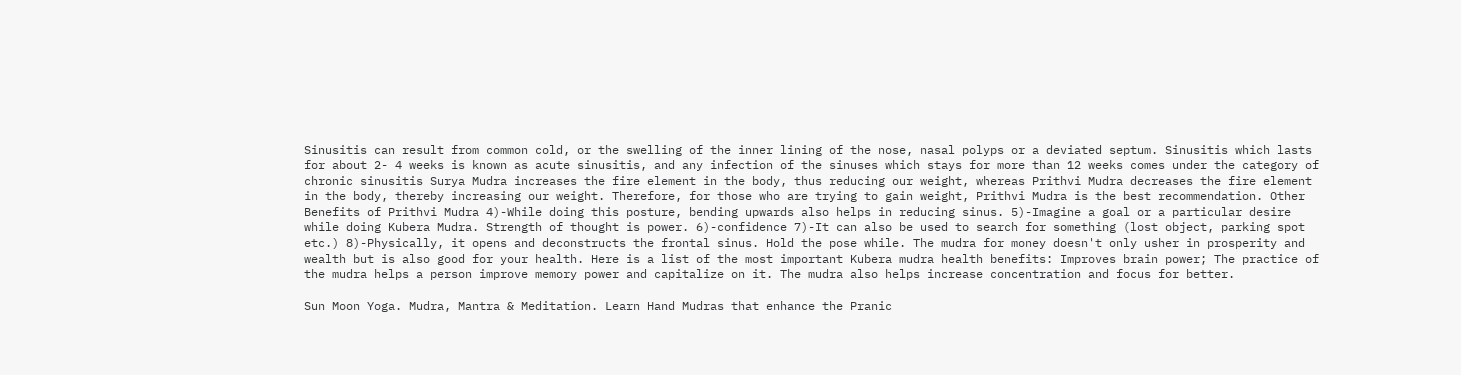Sinusitis can result from common cold, or the swelling of the inner lining of the nose, nasal polyps or a deviated septum. Sinusitis which lasts for about 2- 4 weeks is known as acute sinusitis, and any infection of the sinuses which stays for more than 12 weeks comes under the category of chronic sinusitis Surya Mudra increases the fire element in the body, thus reducing our weight, whereas Prithvi Mudra decreases the fire element in the body, thereby increasing our weight. Therefore, for those who are trying to gain weight, Prithvi Mudra is the best recommendation. Other Benefits of Prithvi Mudra 4)-While doing this posture, bending upwards also helps in reducing sinus. 5)-Imagine a goal or a particular desire while doing Kubera Mudra. Strength of thought is power. 6)-confidence 7)-It can also be used to search for something (lost object, parking spot etc.) 8)-Physically, it opens and deconstructs the frontal sinus. Hold the pose while. The mudra for money doesn't only usher in prosperity and wealth but is also good for your health. Here is a list of the most important Kubera mudra health benefits: Improves brain power; The practice of the mudra helps a person improve memory power and capitalize on it. The mudra also helps increase concentration and focus for better.

Sun Moon Yoga. Mudra, Mantra & Meditation. Learn Hand Mudras that enhance the Pranic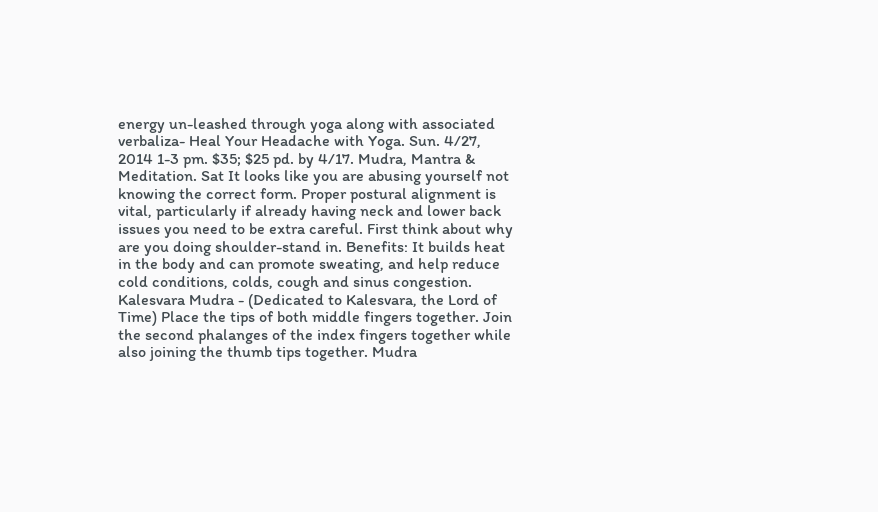energy un-leashed through yoga along with associated verbaliza- Heal Your Headache with Yoga. Sun. 4/27, 2014 1-3 pm. $35; $25 pd. by 4/17. Mudra, Mantra & Meditation. Sat It looks like you are abusing yourself not knowing the correct form. Proper postural alignment is vital, particularly if already having neck and lower back issues you need to be extra careful. First think about why are you doing shoulder-stand in. Benefits: It builds heat in the body and can promote sweating, and help reduce cold conditions, colds, cough and sinus congestion. Kalesvara Mudra - (Dedicated to Kalesvara, the Lord of Time) Place the tips of both middle fingers together. Join the second phalanges of the index fingers together while also joining the thumb tips together. Mudra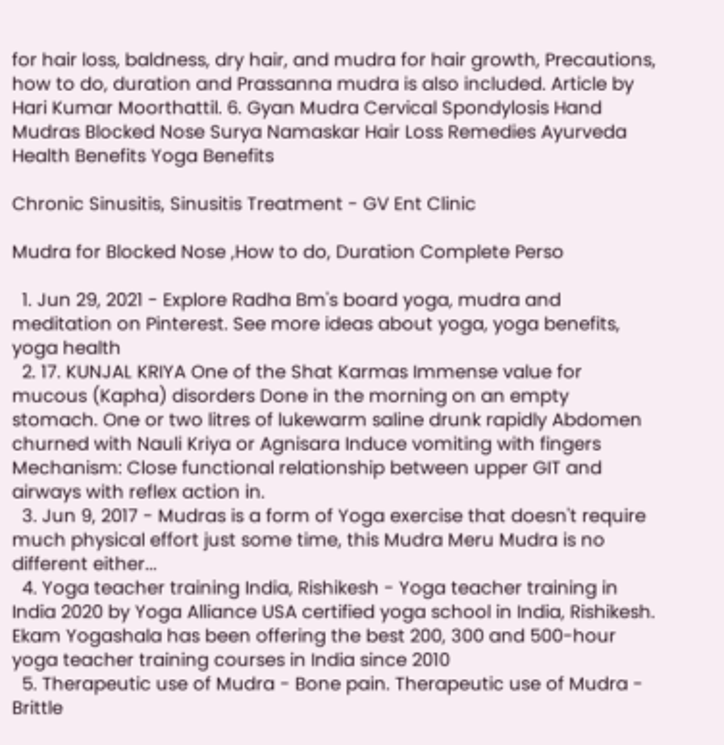for hair loss, baldness, dry hair, and mudra for hair growth, Precautions, how to do, duration and Prassanna mudra is also included. Article by Hari Kumar Moorthattil. 6. Gyan Mudra Cervical Spondylosis Hand Mudras Blocked Nose Surya Namaskar Hair Loss Remedies Ayurveda Health Benefits Yoga Benefits

Chronic Sinusitis, Sinusitis Treatment - GV Ent Clinic

Mudra for Blocked Nose ,How to do, Duration Complete Perso

  1. Jun 29, 2021 - Explore Radha Bm's board yoga, mudra and meditation on Pinterest. See more ideas about yoga, yoga benefits, yoga health
  2. 17. KUNJAL KRIYA One of the Shat Karmas Immense value for mucous (Kapha) disorders Done in the morning on an empty stomach. One or two litres of lukewarm saline drunk rapidly Abdomen churned with Nauli Kriya or Agnisara Induce vomiting with fingers Mechanism: Close functional relationship between upper GIT and airways with reflex action in.
  3. Jun 9, 2017 - Mudras is a form of Yoga exercise that doesn't require much physical effort just some time, this Mudra Meru Mudra is no different either...
  4. Yoga teacher training India, Rishikesh - Yoga teacher training in India 2020 by Yoga Alliance USA certified yoga school in India, Rishikesh. Ekam Yogashala has been offering the best 200, 300 and 500-hour yoga teacher training courses in India since 2010
  5. Therapeutic use of Mudra - Bone pain. Therapeutic use of Mudra - Brittle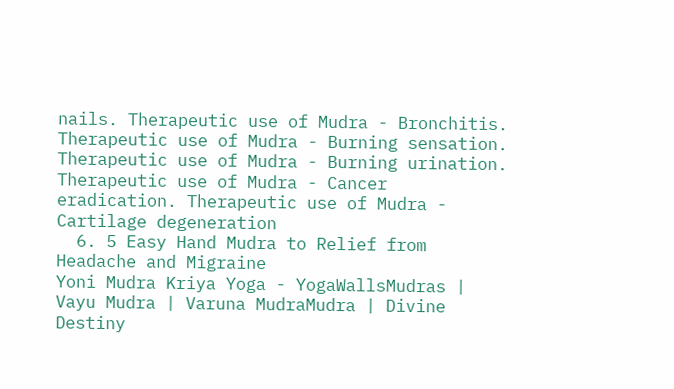nails. Therapeutic use of Mudra - Bronchitis. Therapeutic use of Mudra - Burning sensation. Therapeutic use of Mudra - Burning urination. Therapeutic use of Mudra - Cancer eradication. Therapeutic use of Mudra - Cartilage degeneration
  6. 5 Easy Hand Mudra to Relief from Headache and Migraine
Yoni Mudra Kriya Yoga - YogaWallsMudras | Vayu Mudra | Varuna MudraMudra | Divine Destiny